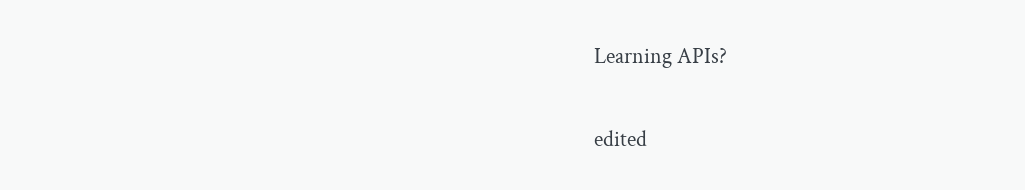Learning APIs?

edited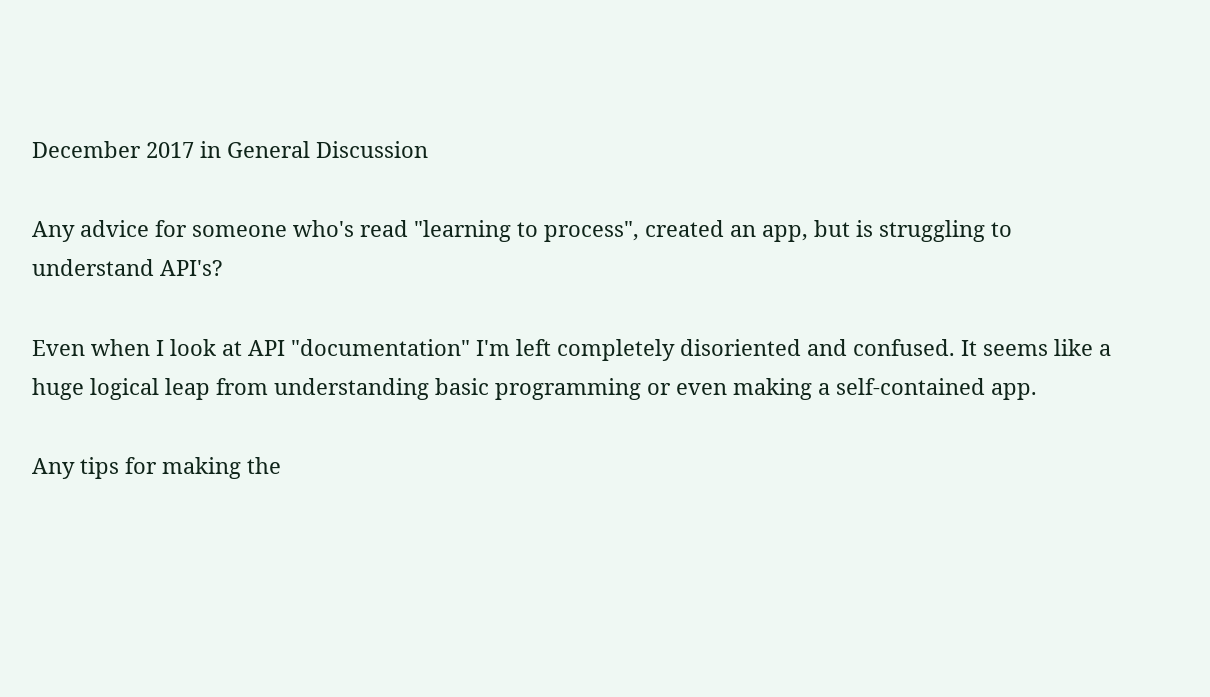December 2017 in General Discussion

Any advice for someone who's read "learning to process", created an app, but is struggling to understand API's?

Even when I look at API "documentation" I'm left completely disoriented and confused. It seems like a huge logical leap from understanding basic programming or even making a self-contained app.

Any tips for making the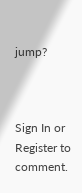jump?



Sign In or Register to comment.